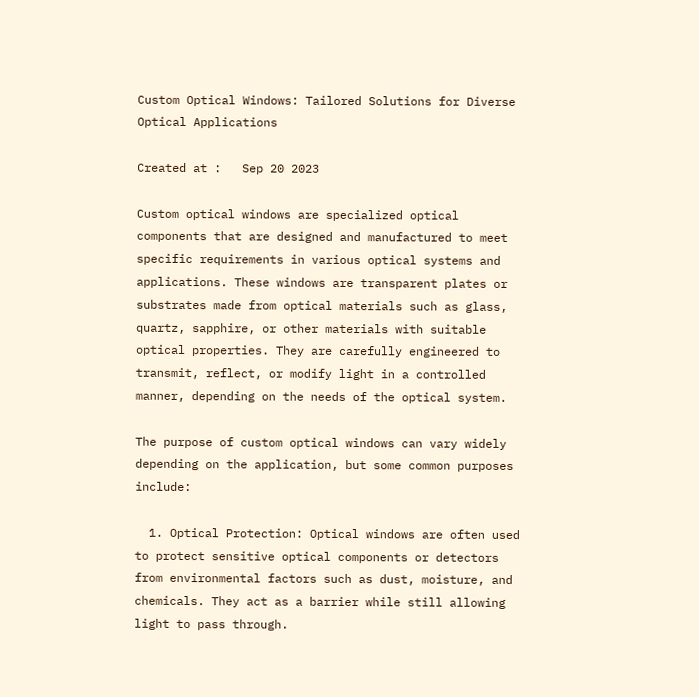Custom Optical Windows: Tailored Solutions for Diverse Optical Applications

Created at :   Sep 20 2023

Custom optical windows are specialized optical components that are designed and manufactured to meet specific requirements in various optical systems and applications. These windows are transparent plates or substrates made from optical materials such as glass, quartz, sapphire, or other materials with suitable optical properties. They are carefully engineered to transmit, reflect, or modify light in a controlled manner, depending on the needs of the optical system.

The purpose of custom optical windows can vary widely depending on the application, but some common purposes include:

  1. Optical Protection: Optical windows are often used to protect sensitive optical components or detectors from environmental factors such as dust, moisture, and chemicals. They act as a barrier while still allowing light to pass through.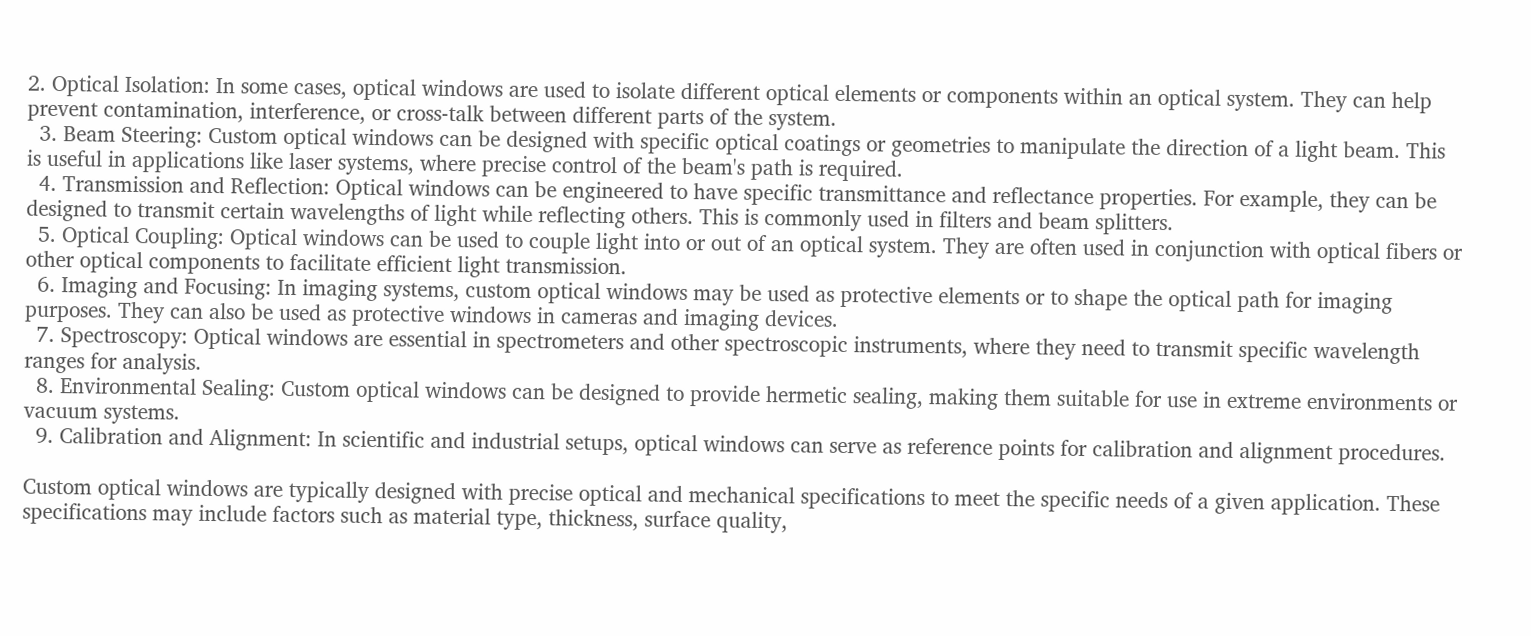2. Optical Isolation: In some cases, optical windows are used to isolate different optical elements or components within an optical system. They can help prevent contamination, interference, or cross-talk between different parts of the system.
  3. Beam Steering: Custom optical windows can be designed with specific optical coatings or geometries to manipulate the direction of a light beam. This is useful in applications like laser systems, where precise control of the beam's path is required.
  4. Transmission and Reflection: Optical windows can be engineered to have specific transmittance and reflectance properties. For example, they can be designed to transmit certain wavelengths of light while reflecting others. This is commonly used in filters and beam splitters.
  5. Optical Coupling: Optical windows can be used to couple light into or out of an optical system. They are often used in conjunction with optical fibers or other optical components to facilitate efficient light transmission.
  6. Imaging and Focusing: In imaging systems, custom optical windows may be used as protective elements or to shape the optical path for imaging purposes. They can also be used as protective windows in cameras and imaging devices.
  7. Spectroscopy: Optical windows are essential in spectrometers and other spectroscopic instruments, where they need to transmit specific wavelength ranges for analysis.
  8. Environmental Sealing: Custom optical windows can be designed to provide hermetic sealing, making them suitable for use in extreme environments or vacuum systems.
  9. Calibration and Alignment: In scientific and industrial setups, optical windows can serve as reference points for calibration and alignment procedures.

Custom optical windows are typically designed with precise optical and mechanical specifications to meet the specific needs of a given application. These specifications may include factors such as material type, thickness, surface quality,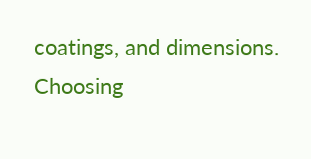coatings, and dimensions. Choosing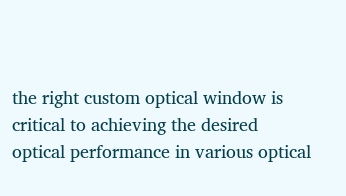the right custom optical window is critical to achieving the desired optical performance in various optical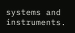systems and instruments.